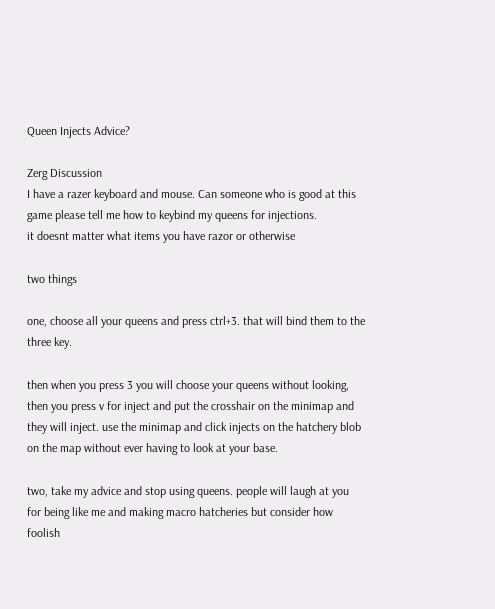Queen Injects Advice?

Zerg Discussion
I have a razer keyboard and mouse. Can someone who is good at this game please tell me how to keybind my queens for injections.
it doesnt matter what items you have razor or otherwise

two things

one, choose all your queens and press ctrl+3. that will bind them to the three key.

then when you press 3 you will choose your queens without looking, then you press v for inject and put the crosshair on the minimap and they will inject. use the minimap and click injects on the hatchery blob on the map without ever having to look at your base.

two, take my advice and stop using queens. people will laugh at you for being like me and making macro hatcheries but consider how foolish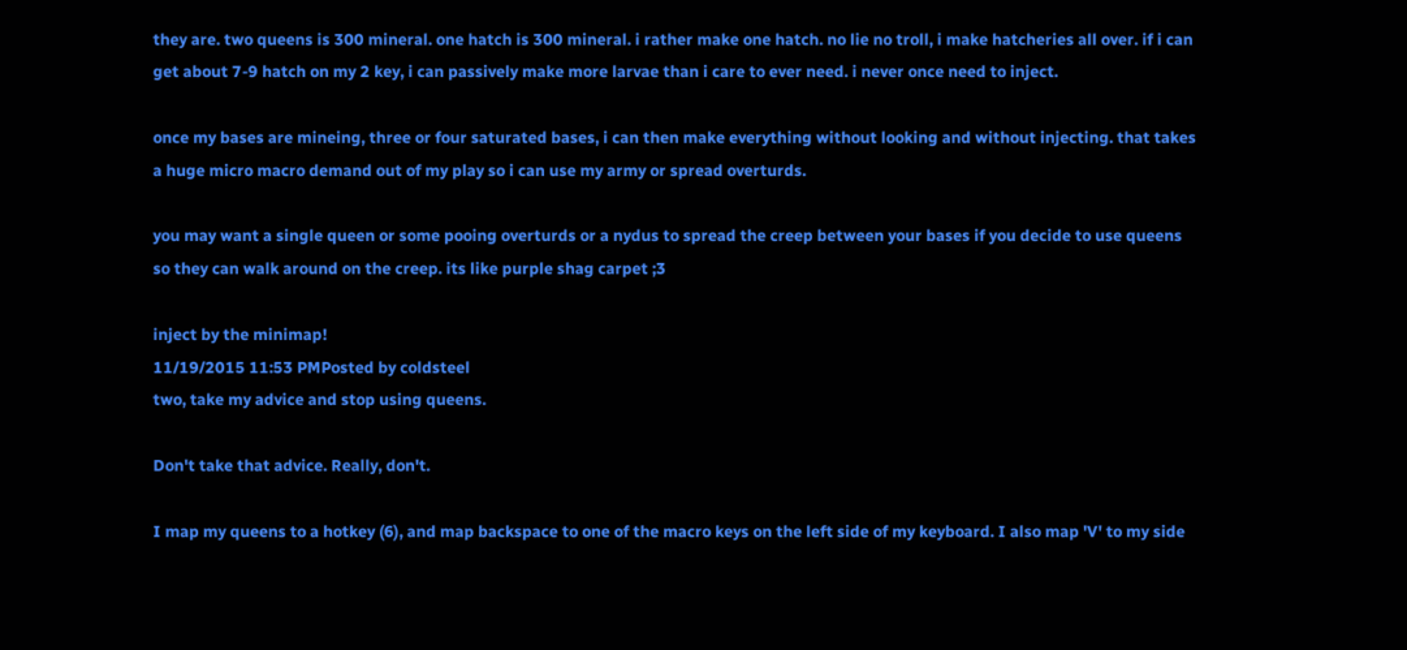they are. two queens is 300 mineral. one hatch is 300 mineral. i rather make one hatch. no lie no troll, i make hatcheries all over. if i can get about 7-9 hatch on my 2 key, i can passively make more larvae than i care to ever need. i never once need to inject.

once my bases are mineing, three or four saturated bases, i can then make everything without looking and without injecting. that takes a huge micro macro demand out of my play so i can use my army or spread overturds.

you may want a single queen or some pooing overturds or a nydus to spread the creep between your bases if you decide to use queens so they can walk around on the creep. its like purple shag carpet ;3

inject by the minimap!
11/19/2015 11:53 PMPosted by coldsteel
two, take my advice and stop using queens.

Don't take that advice. Really, don't.

I map my queens to a hotkey (6), and map backspace to one of the macro keys on the left side of my keyboard. I also map 'V' to my side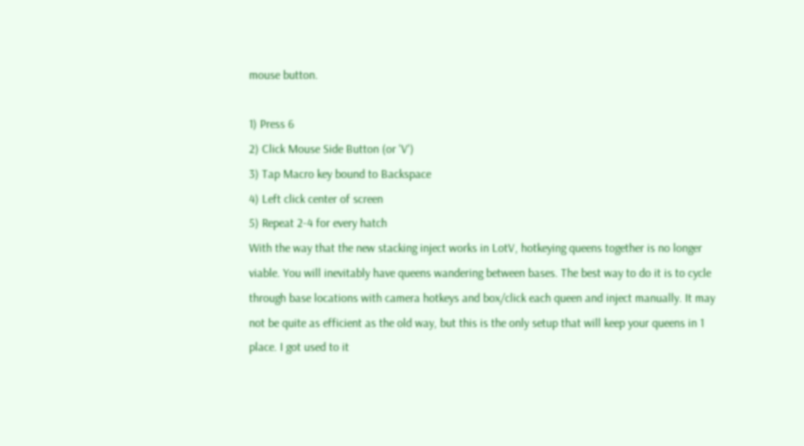mouse button.

1) Press 6
2) Click Mouse Side Button (or 'V')
3) Tap Macro key bound to Backspace
4) Left click center of screen
5) Repeat 2-4 for every hatch
With the way that the new stacking inject works in LotV, hotkeying queens together is no longer viable. You will inevitably have queens wandering between bases. The best way to do it is to cycle through base locations with camera hotkeys and box/click each queen and inject manually. It may not be quite as efficient as the old way, but this is the only setup that will keep your queens in 1 place. I got used to it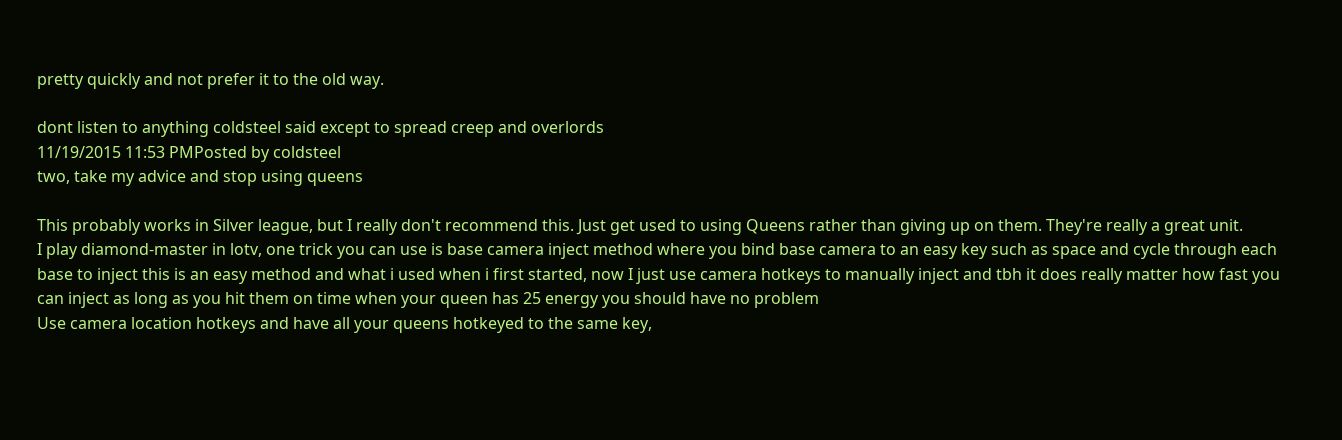pretty quickly and not prefer it to the old way.

dont listen to anything coldsteel said except to spread creep and overlords
11/19/2015 11:53 PMPosted by coldsteel
two, take my advice and stop using queens

This probably works in Silver league, but I really don't recommend this. Just get used to using Queens rather than giving up on them. They're really a great unit.
I play diamond-master in lotv, one trick you can use is base camera inject method where you bind base camera to an easy key such as space and cycle through each base to inject this is an easy method and what i used when i first started, now I just use camera hotkeys to manually inject and tbh it does really matter how fast you can inject as long as you hit them on time when your queen has 25 energy you should have no problem
Use camera location hotkeys and have all your queens hotkeyed to the same key,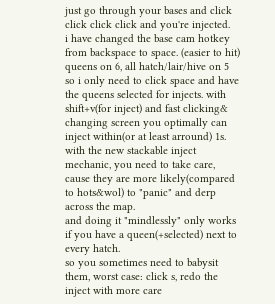just go through your bases and click click click click and you're injected.
i have changed the base cam hotkey from backspace to space. (easier to hit)
queens on 6, all hatch/lair/hive on 5
so i only need to click space and have the queens selected for injects. with shift+v(for inject) and fast clicking& changing screen you optimally can inject within(or at least arround) 1s.
with the new stackable inject mechanic, you need to take care, cause they are more likely(compared to hots&wol) to "panic" and derp across the map.
and doing it "mindlessly" only works if you have a queen(+selected) next to every hatch.
so you sometimes need to babysit them, worst case: click s, redo the inject with more care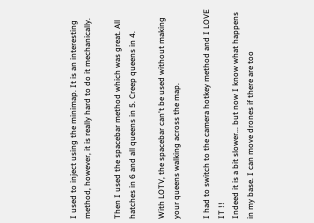I used to inject using the minimap. It is an interesting method, however, it is really hard to do it mechanically.

Then I used the spacebar method which was great. All hatches in 6 and all queens in 5. Creep queens in 4.

With LOTV, the spacebar can't be used without making your queens walking across the map.

I had to switch to the camera hotkey method and I LOVE IT !!
Indeed it is a bit slower... but now I know what happens in my base. I can move drones if there are too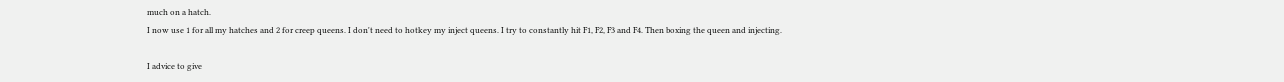much on a hatch.
I now use 1 for all my hatches and 2 for creep queens. I don't need to hotkey my inject queens. I try to constantly hit F1, F2, F3 and F4. Then boxing the queen and injecting.

I advice to give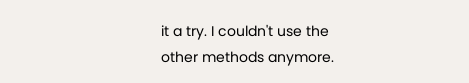it a try. I couldn't use the other methods anymore.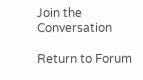Join the Conversation

Return to Forum